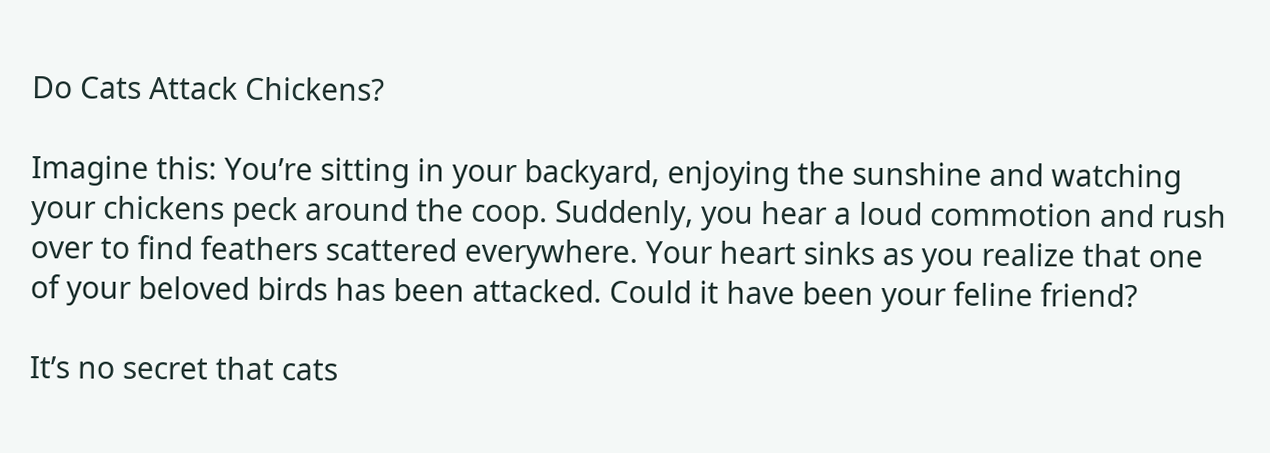Do Cats Attack Chickens?

Imagine this: You’re sitting in your backyard, enjoying the sunshine and watching your chickens peck around the coop. Suddenly, you hear a loud commotion and rush over to find feathers scattered everywhere. Your heart sinks as you realize that one of your beloved birds has been attacked. Could it have been your feline friend?

It’s no secret that cats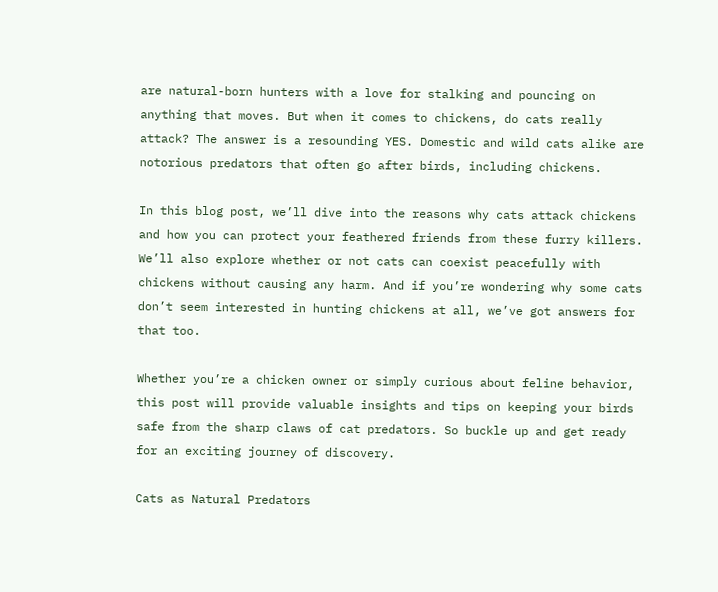are natural-born hunters with a love for stalking and pouncing on anything that moves. But when it comes to chickens, do cats really attack? The answer is a resounding YES. Domestic and wild cats alike are notorious predators that often go after birds, including chickens.

In this blog post, we’ll dive into the reasons why cats attack chickens and how you can protect your feathered friends from these furry killers. We’ll also explore whether or not cats can coexist peacefully with chickens without causing any harm. And if you’re wondering why some cats don’t seem interested in hunting chickens at all, we’ve got answers for that too.

Whether you’re a chicken owner or simply curious about feline behavior, this post will provide valuable insights and tips on keeping your birds safe from the sharp claws of cat predators. So buckle up and get ready for an exciting journey of discovery.

Cats as Natural Predators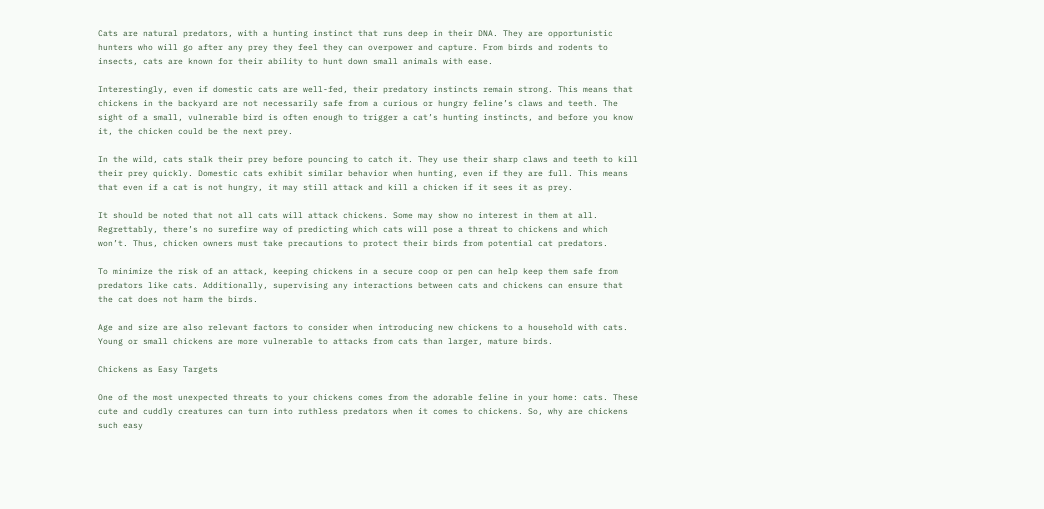Cats are natural predators, with a hunting instinct that runs deep in their DNA. They are opportunistic hunters who will go after any prey they feel they can overpower and capture. From birds and rodents to insects, cats are known for their ability to hunt down small animals with ease.

Interestingly, even if domestic cats are well-fed, their predatory instincts remain strong. This means that chickens in the backyard are not necessarily safe from a curious or hungry feline’s claws and teeth. The sight of a small, vulnerable bird is often enough to trigger a cat’s hunting instincts, and before you know it, the chicken could be the next prey.

In the wild, cats stalk their prey before pouncing to catch it. They use their sharp claws and teeth to kill their prey quickly. Domestic cats exhibit similar behavior when hunting, even if they are full. This means that even if a cat is not hungry, it may still attack and kill a chicken if it sees it as prey.

It should be noted that not all cats will attack chickens. Some may show no interest in them at all. Regrettably, there’s no surefire way of predicting which cats will pose a threat to chickens and which won’t. Thus, chicken owners must take precautions to protect their birds from potential cat predators.

To minimize the risk of an attack, keeping chickens in a secure coop or pen can help keep them safe from predators like cats. Additionally, supervising any interactions between cats and chickens can ensure that the cat does not harm the birds.

Age and size are also relevant factors to consider when introducing new chickens to a household with cats. Young or small chickens are more vulnerable to attacks from cats than larger, mature birds.

Chickens as Easy Targets

One of the most unexpected threats to your chickens comes from the adorable feline in your home: cats. These cute and cuddly creatures can turn into ruthless predators when it comes to chickens. So, why are chickens such easy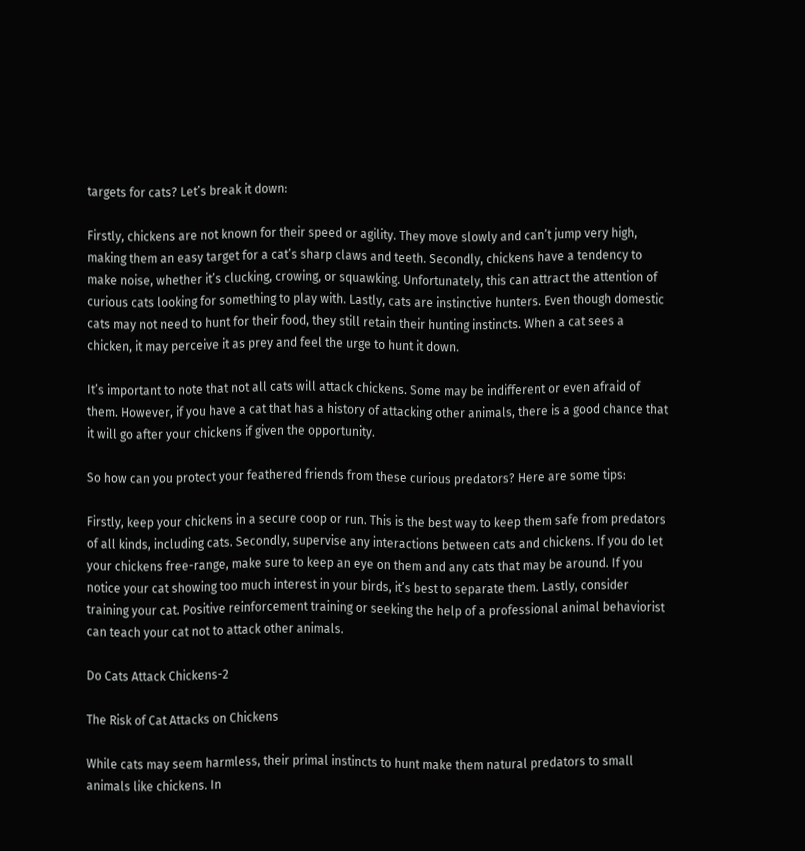targets for cats? Let’s break it down:

Firstly, chickens are not known for their speed or agility. They move slowly and can’t jump very high, making them an easy target for a cat’s sharp claws and teeth. Secondly, chickens have a tendency to make noise, whether it’s clucking, crowing, or squawking. Unfortunately, this can attract the attention of curious cats looking for something to play with. Lastly, cats are instinctive hunters. Even though domestic cats may not need to hunt for their food, they still retain their hunting instincts. When a cat sees a chicken, it may perceive it as prey and feel the urge to hunt it down.

It’s important to note that not all cats will attack chickens. Some may be indifferent or even afraid of them. However, if you have a cat that has a history of attacking other animals, there is a good chance that it will go after your chickens if given the opportunity.

So how can you protect your feathered friends from these curious predators? Here are some tips:

Firstly, keep your chickens in a secure coop or run. This is the best way to keep them safe from predators of all kinds, including cats. Secondly, supervise any interactions between cats and chickens. If you do let your chickens free-range, make sure to keep an eye on them and any cats that may be around. If you notice your cat showing too much interest in your birds, it’s best to separate them. Lastly, consider training your cat. Positive reinforcement training or seeking the help of a professional animal behaviorist can teach your cat not to attack other animals.

Do Cats Attack Chickens-2

The Risk of Cat Attacks on Chickens

While cats may seem harmless, their primal instincts to hunt make them natural predators to small animals like chickens. In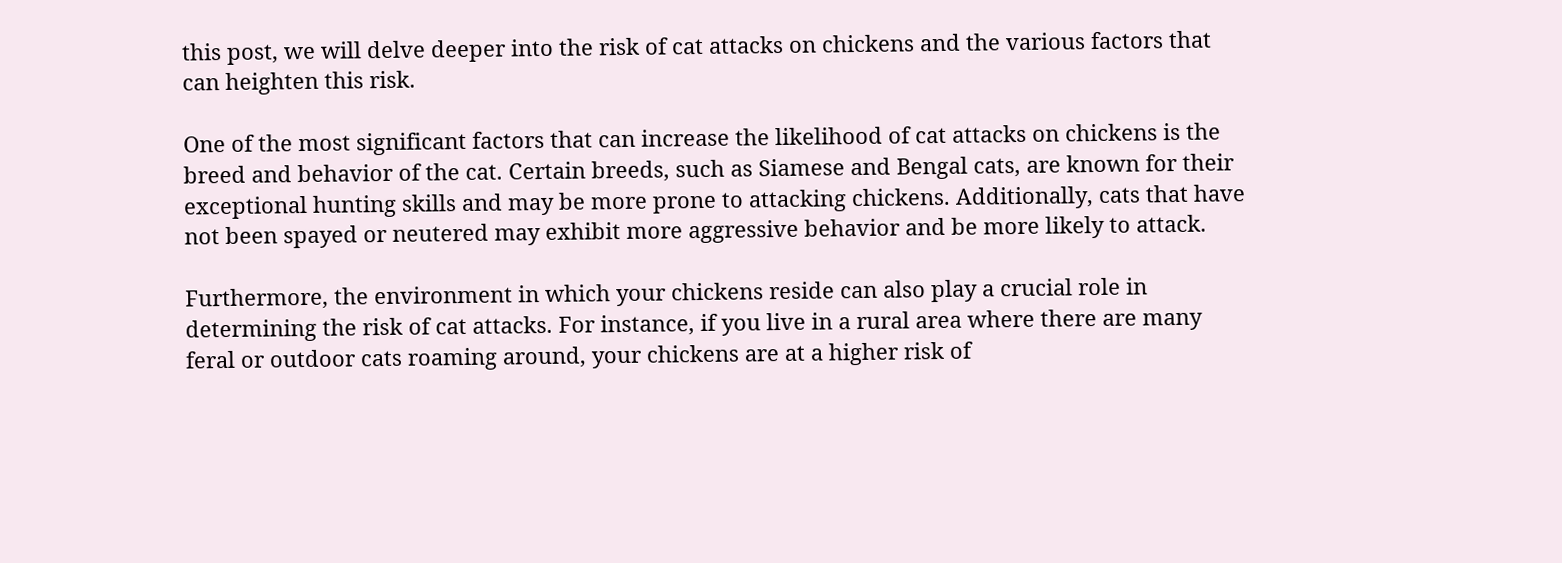this post, we will delve deeper into the risk of cat attacks on chickens and the various factors that can heighten this risk.

One of the most significant factors that can increase the likelihood of cat attacks on chickens is the breed and behavior of the cat. Certain breeds, such as Siamese and Bengal cats, are known for their exceptional hunting skills and may be more prone to attacking chickens. Additionally, cats that have not been spayed or neutered may exhibit more aggressive behavior and be more likely to attack.

Furthermore, the environment in which your chickens reside can also play a crucial role in determining the risk of cat attacks. For instance, if you live in a rural area where there are many feral or outdoor cats roaming around, your chickens are at a higher risk of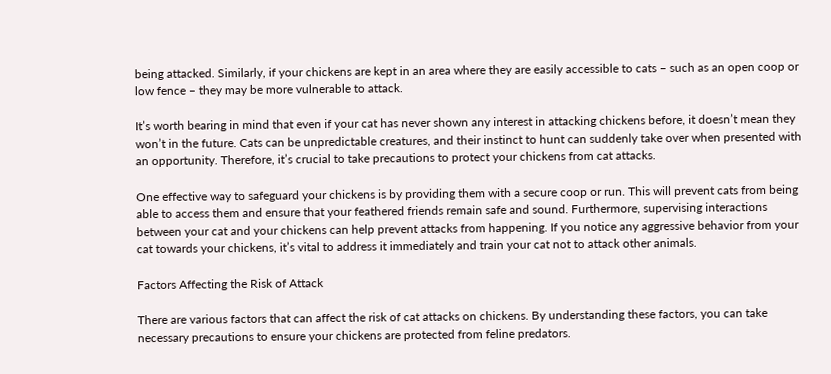being attacked. Similarly, if your chickens are kept in an area where they are easily accessible to cats – such as an open coop or low fence – they may be more vulnerable to attack.

It’s worth bearing in mind that even if your cat has never shown any interest in attacking chickens before, it doesn’t mean they won’t in the future. Cats can be unpredictable creatures, and their instinct to hunt can suddenly take over when presented with an opportunity. Therefore, it’s crucial to take precautions to protect your chickens from cat attacks.

One effective way to safeguard your chickens is by providing them with a secure coop or run. This will prevent cats from being able to access them and ensure that your feathered friends remain safe and sound. Furthermore, supervising interactions between your cat and your chickens can help prevent attacks from happening. If you notice any aggressive behavior from your cat towards your chickens, it’s vital to address it immediately and train your cat not to attack other animals.

Factors Affecting the Risk of Attack

There are various factors that can affect the risk of cat attacks on chickens. By understanding these factors, you can take necessary precautions to ensure your chickens are protected from feline predators.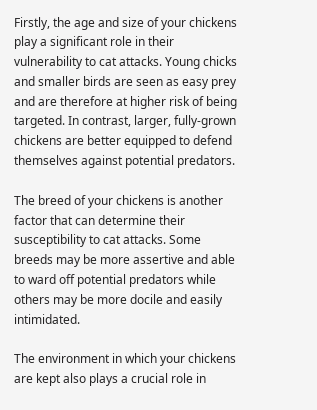Firstly, the age and size of your chickens play a significant role in their vulnerability to cat attacks. Young chicks and smaller birds are seen as easy prey and are therefore at higher risk of being targeted. In contrast, larger, fully-grown chickens are better equipped to defend themselves against potential predators.

The breed of your chickens is another factor that can determine their susceptibility to cat attacks. Some breeds may be more assertive and able to ward off potential predators while others may be more docile and easily intimidated.

The environment in which your chickens are kept also plays a crucial role in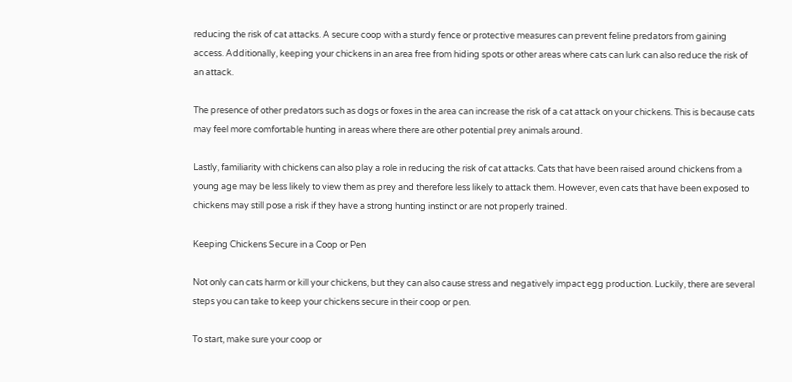reducing the risk of cat attacks. A secure coop with a sturdy fence or protective measures can prevent feline predators from gaining access. Additionally, keeping your chickens in an area free from hiding spots or other areas where cats can lurk can also reduce the risk of an attack.

The presence of other predators such as dogs or foxes in the area can increase the risk of a cat attack on your chickens. This is because cats may feel more comfortable hunting in areas where there are other potential prey animals around.

Lastly, familiarity with chickens can also play a role in reducing the risk of cat attacks. Cats that have been raised around chickens from a young age may be less likely to view them as prey and therefore less likely to attack them. However, even cats that have been exposed to chickens may still pose a risk if they have a strong hunting instinct or are not properly trained.

Keeping Chickens Secure in a Coop or Pen

Not only can cats harm or kill your chickens, but they can also cause stress and negatively impact egg production. Luckily, there are several steps you can take to keep your chickens secure in their coop or pen.

To start, make sure your coop or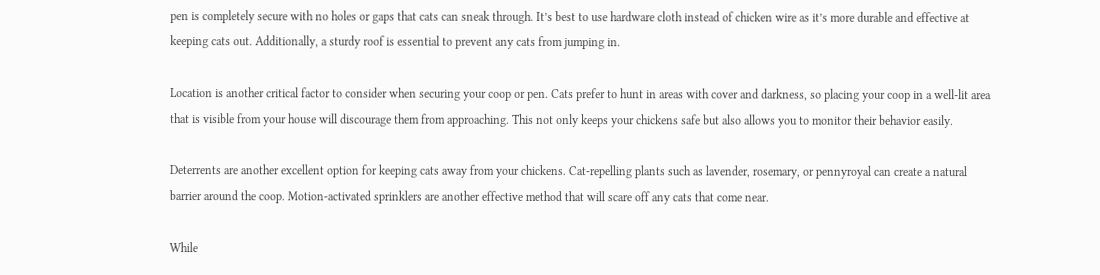pen is completely secure with no holes or gaps that cats can sneak through. It’s best to use hardware cloth instead of chicken wire as it’s more durable and effective at keeping cats out. Additionally, a sturdy roof is essential to prevent any cats from jumping in.

Location is another critical factor to consider when securing your coop or pen. Cats prefer to hunt in areas with cover and darkness, so placing your coop in a well-lit area that is visible from your house will discourage them from approaching. This not only keeps your chickens safe but also allows you to monitor their behavior easily.

Deterrents are another excellent option for keeping cats away from your chickens. Cat-repelling plants such as lavender, rosemary, or pennyroyal can create a natural barrier around the coop. Motion-activated sprinklers are another effective method that will scare off any cats that come near.

While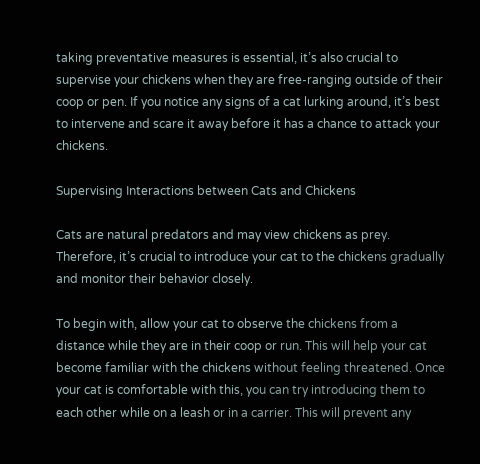taking preventative measures is essential, it’s also crucial to supervise your chickens when they are free-ranging outside of their coop or pen. If you notice any signs of a cat lurking around, it’s best to intervene and scare it away before it has a chance to attack your chickens.

Supervising Interactions between Cats and Chickens

Cats are natural predators and may view chickens as prey. Therefore, it’s crucial to introduce your cat to the chickens gradually and monitor their behavior closely.

To begin with, allow your cat to observe the chickens from a distance while they are in their coop or run. This will help your cat become familiar with the chickens without feeling threatened. Once your cat is comfortable with this, you can try introducing them to each other while on a leash or in a carrier. This will prevent any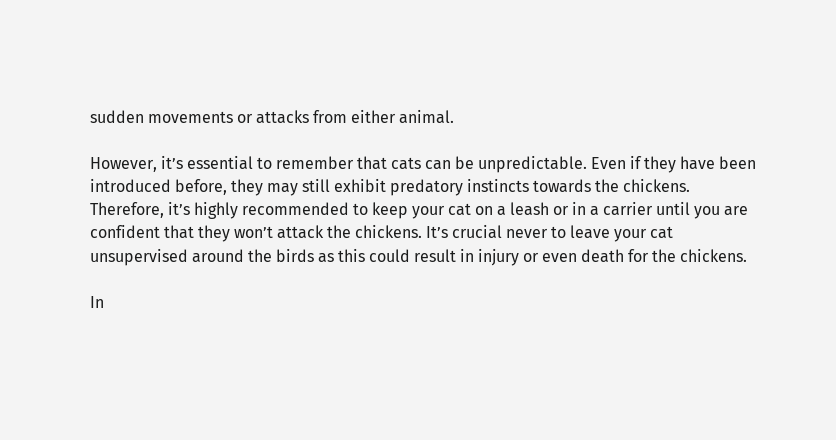sudden movements or attacks from either animal.

However, it’s essential to remember that cats can be unpredictable. Even if they have been introduced before, they may still exhibit predatory instincts towards the chickens. Therefore, it’s highly recommended to keep your cat on a leash or in a carrier until you are confident that they won’t attack the chickens. It’s crucial never to leave your cat unsupervised around the birds as this could result in injury or even death for the chickens.

In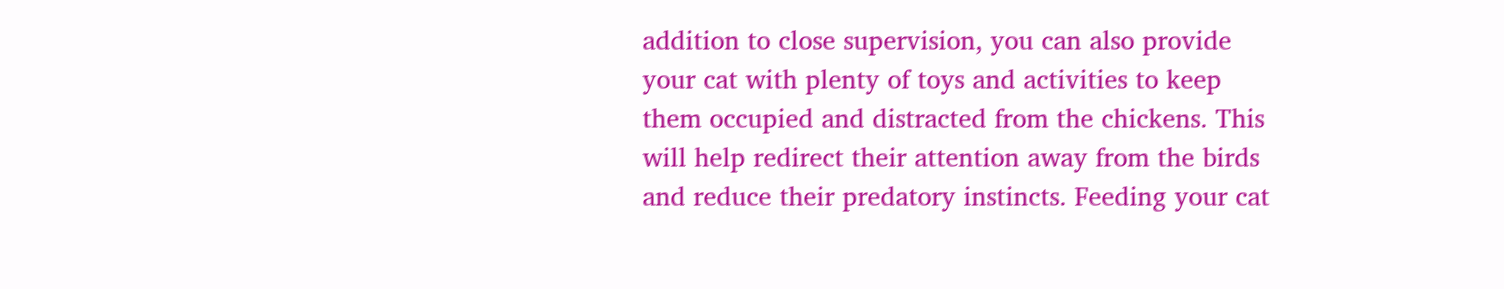addition to close supervision, you can also provide your cat with plenty of toys and activities to keep them occupied and distracted from the chickens. This will help redirect their attention away from the birds and reduce their predatory instincts. Feeding your cat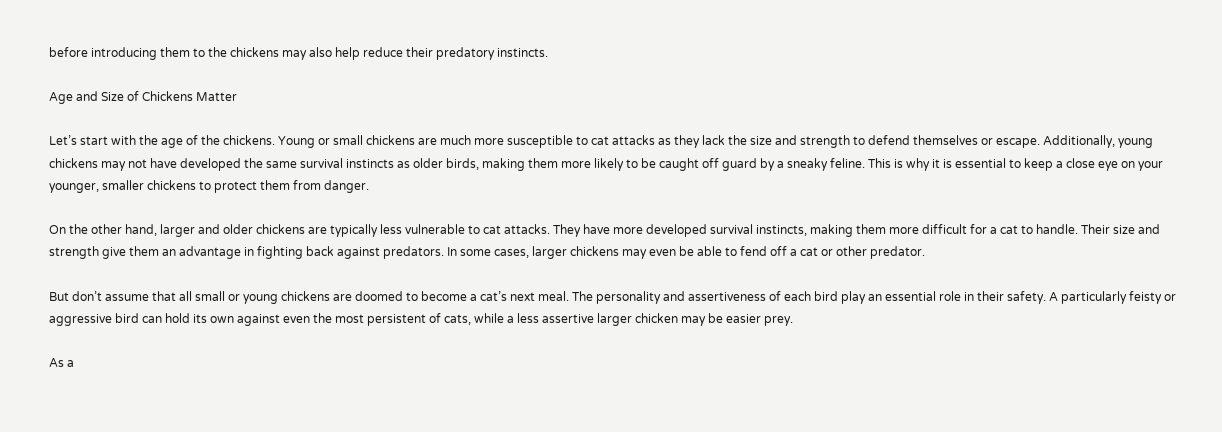before introducing them to the chickens may also help reduce their predatory instincts.

Age and Size of Chickens Matter

Let’s start with the age of the chickens. Young or small chickens are much more susceptible to cat attacks as they lack the size and strength to defend themselves or escape. Additionally, young chickens may not have developed the same survival instincts as older birds, making them more likely to be caught off guard by a sneaky feline. This is why it is essential to keep a close eye on your younger, smaller chickens to protect them from danger.

On the other hand, larger and older chickens are typically less vulnerable to cat attacks. They have more developed survival instincts, making them more difficult for a cat to handle. Their size and strength give them an advantage in fighting back against predators. In some cases, larger chickens may even be able to fend off a cat or other predator.

But don’t assume that all small or young chickens are doomed to become a cat’s next meal. The personality and assertiveness of each bird play an essential role in their safety. A particularly feisty or aggressive bird can hold its own against even the most persistent of cats, while a less assertive larger chicken may be easier prey.

As a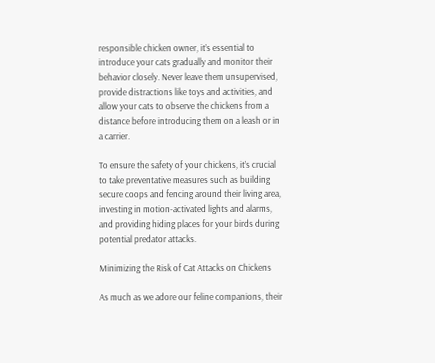responsible chicken owner, it’s essential to introduce your cats gradually and monitor their behavior closely. Never leave them unsupervised, provide distractions like toys and activities, and allow your cats to observe the chickens from a distance before introducing them on a leash or in a carrier.

To ensure the safety of your chickens, it’s crucial to take preventative measures such as building secure coops and fencing around their living area, investing in motion-activated lights and alarms, and providing hiding places for your birds during potential predator attacks.

Minimizing the Risk of Cat Attacks on Chickens

As much as we adore our feline companions, their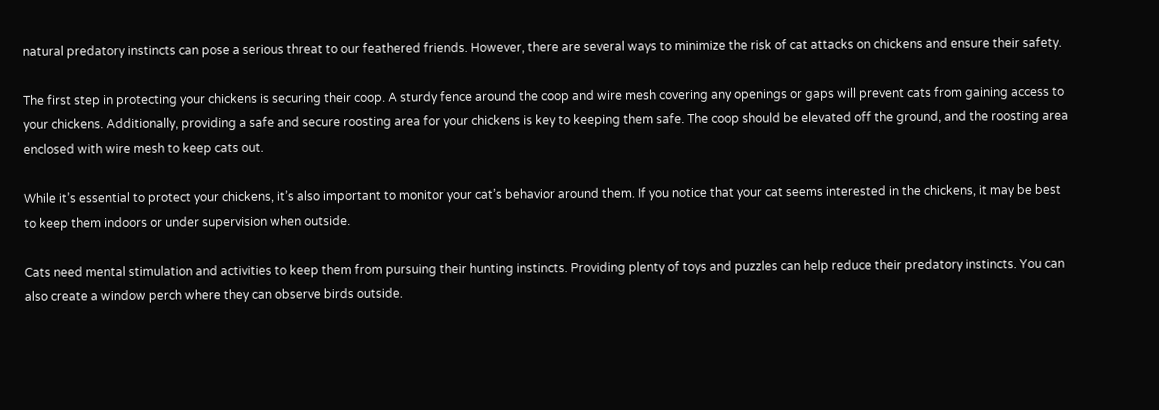natural predatory instincts can pose a serious threat to our feathered friends. However, there are several ways to minimize the risk of cat attacks on chickens and ensure their safety.

The first step in protecting your chickens is securing their coop. A sturdy fence around the coop and wire mesh covering any openings or gaps will prevent cats from gaining access to your chickens. Additionally, providing a safe and secure roosting area for your chickens is key to keeping them safe. The coop should be elevated off the ground, and the roosting area enclosed with wire mesh to keep cats out.

While it’s essential to protect your chickens, it’s also important to monitor your cat’s behavior around them. If you notice that your cat seems interested in the chickens, it may be best to keep them indoors or under supervision when outside.

Cats need mental stimulation and activities to keep them from pursuing their hunting instincts. Providing plenty of toys and puzzles can help reduce their predatory instincts. You can also create a window perch where they can observe birds outside.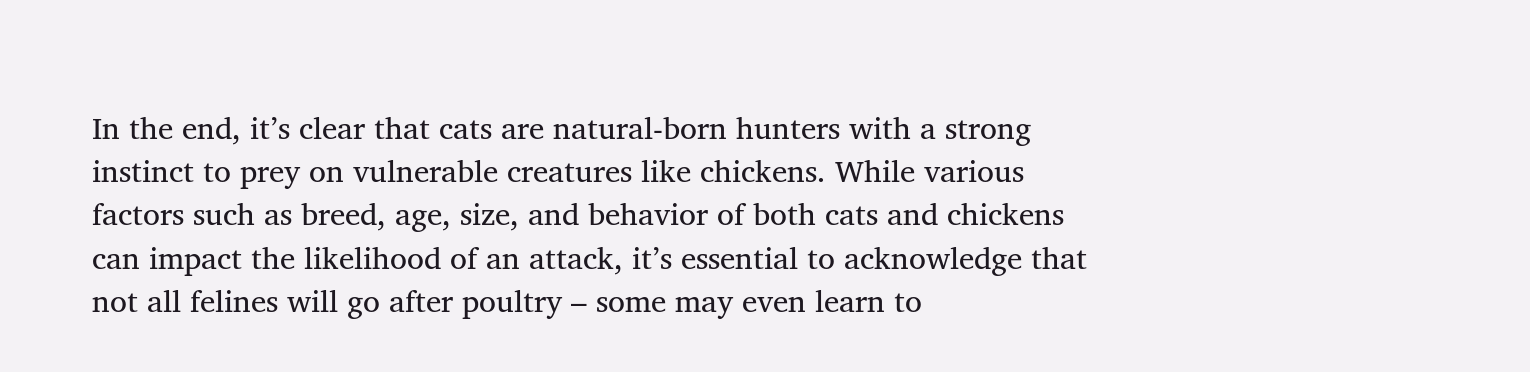In the end, it’s clear that cats are natural-born hunters with a strong instinct to prey on vulnerable creatures like chickens. While various factors such as breed, age, size, and behavior of both cats and chickens can impact the likelihood of an attack, it’s essential to acknowledge that not all felines will go after poultry – some may even learn to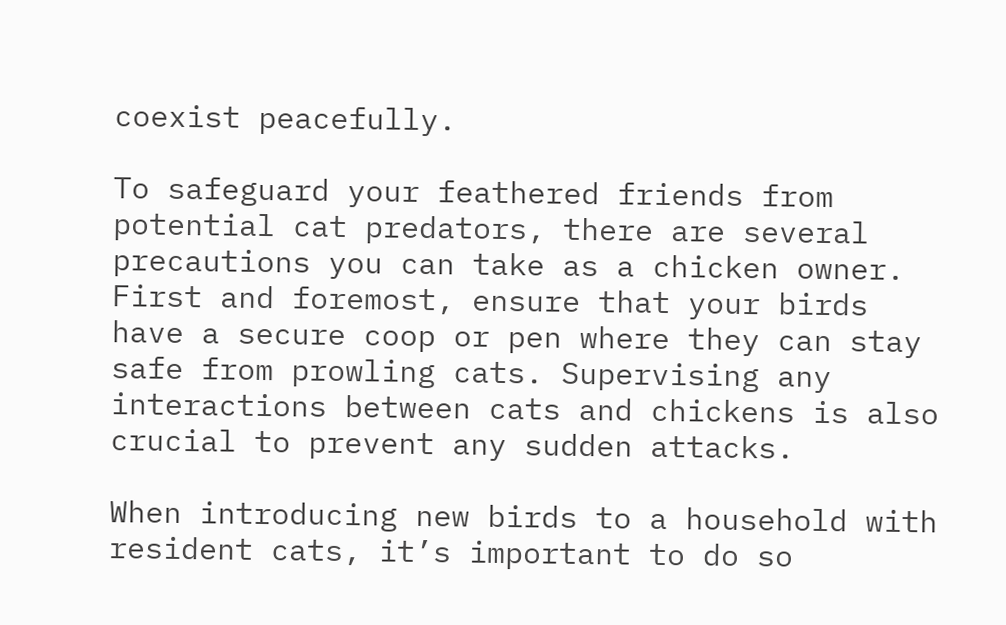coexist peacefully.

To safeguard your feathered friends from potential cat predators, there are several precautions you can take as a chicken owner. First and foremost, ensure that your birds have a secure coop or pen where they can stay safe from prowling cats. Supervising any interactions between cats and chickens is also crucial to prevent any sudden attacks.

When introducing new birds to a household with resident cats, it’s important to do so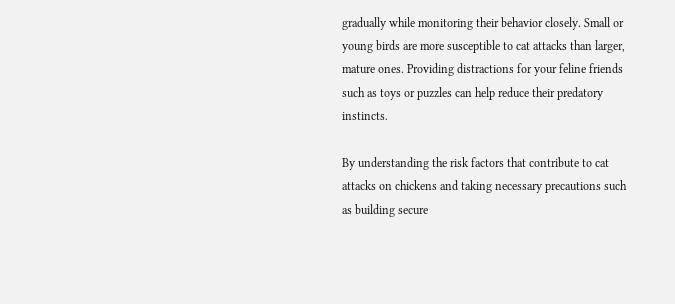gradually while monitoring their behavior closely. Small or young birds are more susceptible to cat attacks than larger, mature ones. Providing distractions for your feline friends such as toys or puzzles can help reduce their predatory instincts.

By understanding the risk factors that contribute to cat attacks on chickens and taking necessary precautions such as building secure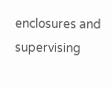enclosures and supervising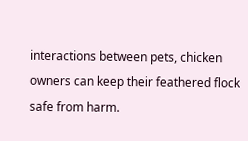interactions between pets, chicken owners can keep their feathered flock safe from harm.